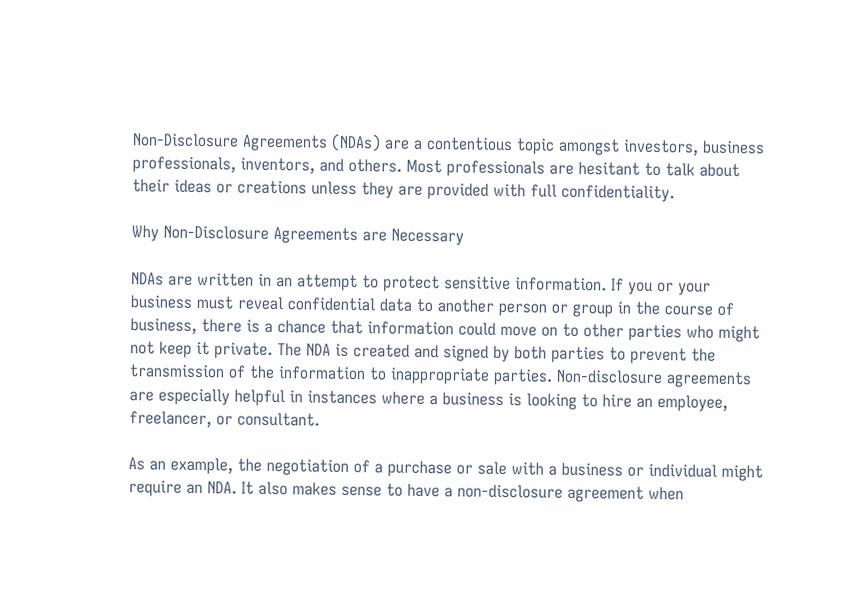Non-Disclosure Agreements (NDAs) are a contentious topic amongst investors, business professionals, inventors, and others. Most professionals are hesitant to talk about their ideas or creations unless they are provided with full confidentiality.

Why Non-Disclosure Agreements are Necessary

NDAs are written in an attempt to protect sensitive information. If you or your business must reveal confidential data to another person or group in the course of business, there is a chance that information could move on to other parties who might not keep it private. The NDA is created and signed by both parties to prevent the transmission of the information to inappropriate parties. Non-disclosure agreements are especially helpful in instances where a business is looking to hire an employee, freelancer, or consultant.

As an example, the negotiation of a purchase or sale with a business or individual might require an NDA. It also makes sense to have a non-disclosure agreement when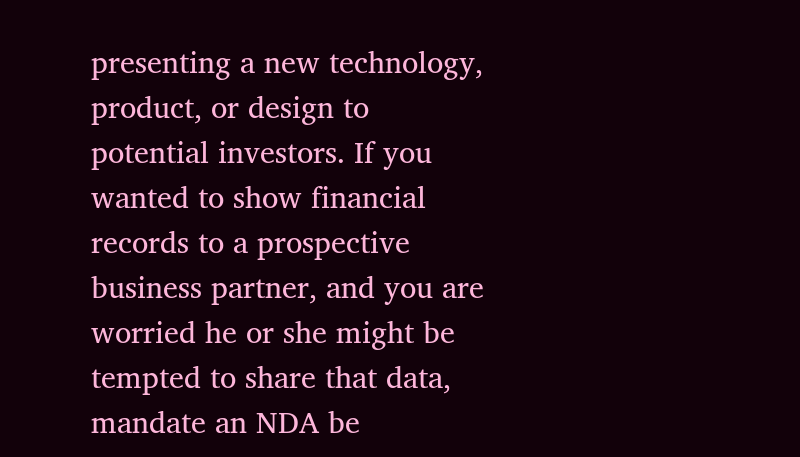presenting a new technology, product, or design to potential investors. If you wanted to show financial records to a prospective business partner, and you are worried he or she might be tempted to share that data, mandate an NDA be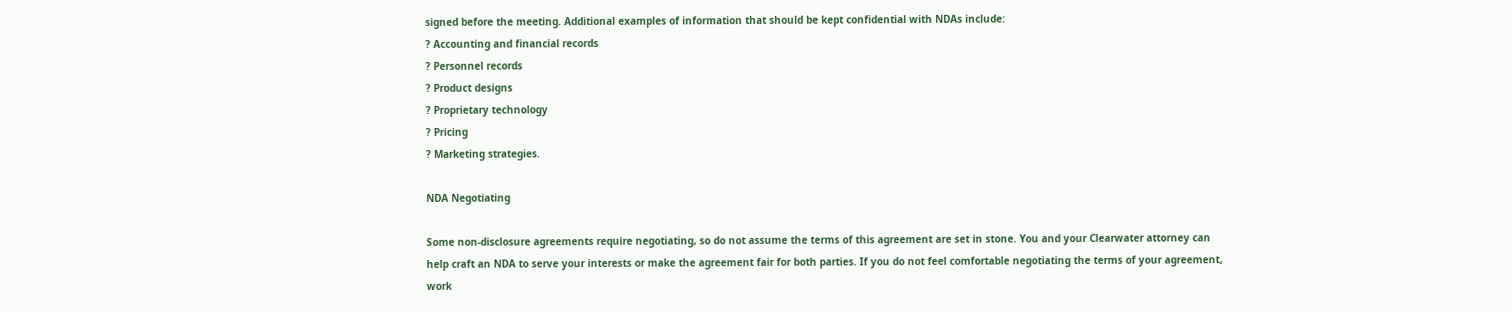signed before the meeting. Additional examples of information that should be kept confidential with NDAs include:
? Accounting and financial records
? Personnel records
? Product designs
? Proprietary technology
? Pricing
? Marketing strategies.

NDA Negotiating

Some non-disclosure agreements require negotiating, so do not assume the terms of this agreement are set in stone. You and your Clearwater attorney can help craft an NDA to serve your interests or make the agreement fair for both parties. If you do not feel comfortable negotiating the terms of your agreement, work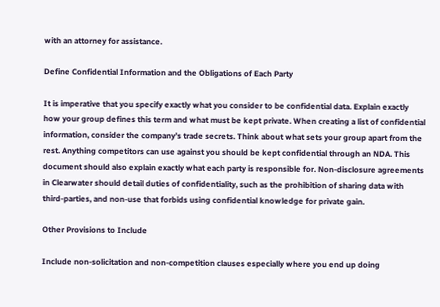with an attorney for assistance.

Define Confidential Information and the Obligations of Each Party

It is imperative that you specify exactly what you consider to be confidential data. Explain exactly how your group defines this term and what must be kept private. When creating a list of confidential information, consider the company’s trade secrets. Think about what sets your group apart from the rest. Anything competitors can use against you should be kept confidential through an NDA. This document should also explain exactly what each party is responsible for. Non-disclosure agreements in Clearwater should detail duties of confidentiality, such as the prohibition of sharing data with third-parties, and non-use that forbids using confidential knowledge for private gain.

Other Provisions to Include

Include non-solicitation and non-competition clauses especially where you end up doing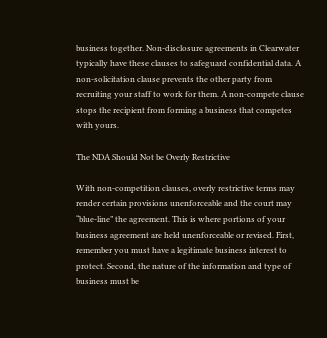business together. Non-disclosure agreements in Clearwater typically have these clauses to safeguard confidential data. A non-solicitation clause prevents the other party from recruiting your staff to work for them. A non-compete clause stops the recipient from forming a business that competes with yours.

The NDA Should Not be Overly Restrictive

With non-competition clauses, overly restrictive terms may render certain provisions unenforceable and the court may “blue-line” the agreement. This is where portions of your business agreement are held unenforceable or revised. First, remember you must have a legitimate business interest to protect. Second, the nature of the information and type of business must be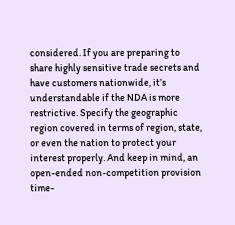considered. If you are preparing to share highly sensitive trade secrets and have customers nationwide, it’s understandable if the NDA is more restrictive. Specify the geographic region covered in terms of region, state, or even the nation to protect your interest properly. And keep in mind, an open-ended non-competition provision time-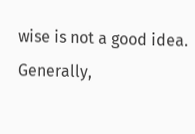wise is not a good idea. Generally,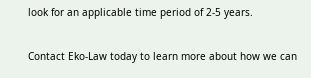look for an applicable time period of 2-5 years.

Contact Eko-Law today to learn more about how we can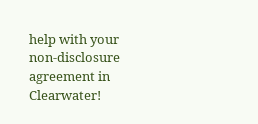help with your non-disclosure agreement in Clearwater!